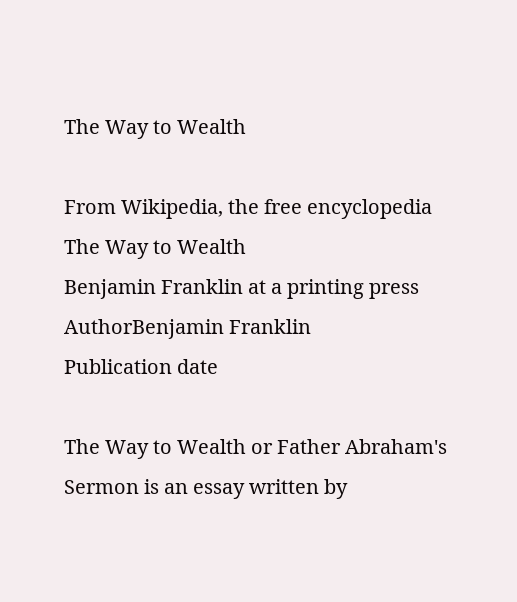The Way to Wealth

From Wikipedia, the free encyclopedia
The Way to Wealth
Benjamin Franklin at a printing press
AuthorBenjamin Franklin
Publication date

The Way to Wealth or Father Abraham's Sermon is an essay written by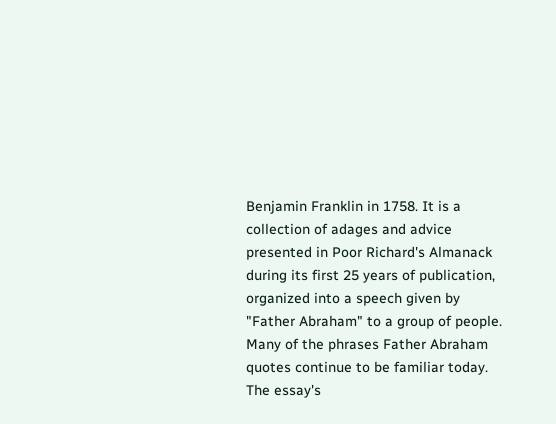Benjamin Franklin in 1758. It is a collection of adages and advice presented in Poor Richard's Almanack during its first 25 years of publication, organized into a speech given by "Father Abraham" to a group of people. Many of the phrases Father Abraham quotes continue to be familiar today. The essay's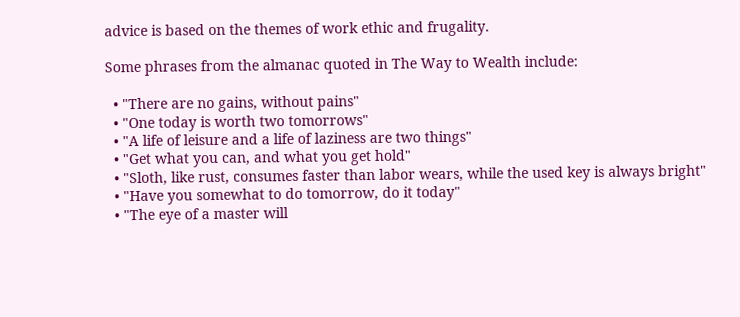advice is based on the themes of work ethic and frugality.

Some phrases from the almanac quoted in The Way to Wealth include:

  • "There are no gains, without pains"
  • "One today is worth two tomorrows"
  • "A life of leisure and a life of laziness are two things"
  • "Get what you can, and what you get hold"
  • "Sloth, like rust, consumes faster than labor wears, while the used key is always bright"
  • "Have you somewhat to do tomorrow, do it today"
  • "The eye of a master will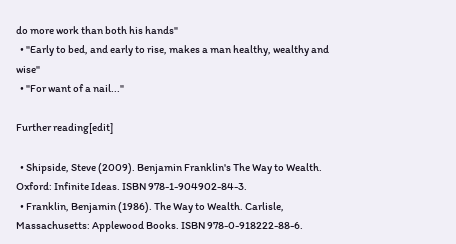do more work than both his hands"
  • "Early to bed, and early to rise, makes a man healthy, wealthy and wise"
  • "For want of a nail..."

Further reading[edit]

  • Shipside, Steve (2009). Benjamin Franklin's The Way to Wealth. Oxford: Infinite Ideas. ISBN 978-1-904902-84-3.
  • Franklin, Benjamin (1986). The Way to Wealth. Carlisle, Massachusetts: Applewood Books. ISBN 978-0-918222-88-6.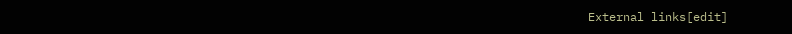External links[edit]